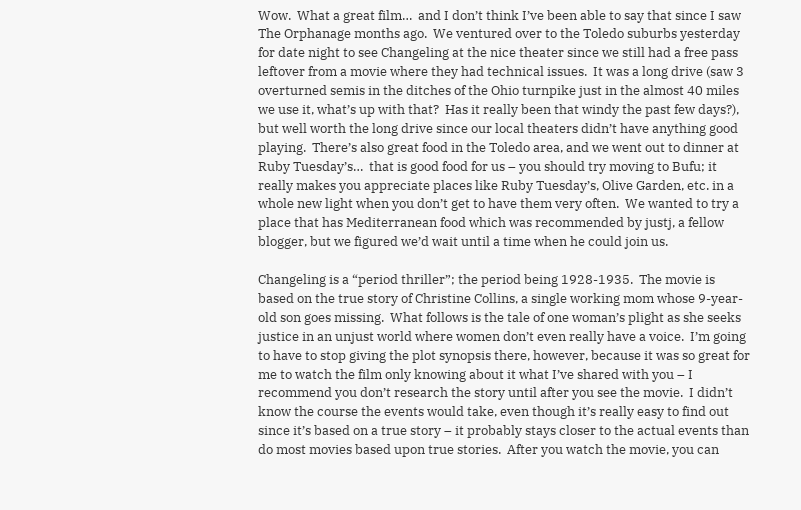Wow.  What a great film…  and I don’t think I’ve been able to say that since I saw The Orphanage months ago.  We ventured over to the Toledo suburbs yesterday for date night to see Changeling at the nice theater since we still had a free pass leftover from a movie where they had technical issues.  It was a long drive (saw 3 overturned semis in the ditches of the Ohio turnpike just in the almost 40 miles we use it, what’s up with that?  Has it really been that windy the past few days?), but well worth the long drive since our local theaters didn’t have anything good playing.  There’s also great food in the Toledo area, and we went out to dinner at Ruby Tuesday’s…  that is good food for us – you should try moving to Bufu; it really makes you appreciate places like Ruby Tuesday’s, Olive Garden, etc. in a whole new light when you don’t get to have them very often.  We wanted to try a place that has Mediterranean food which was recommended by justj, a fellow blogger, but we figured we’d wait until a time when he could join us.

Changeling is a “period thriller”; the period being 1928-1935.  The movie is based on the true story of Christine Collins, a single working mom whose 9-year-old son goes missing.  What follows is the tale of one woman’s plight as she seeks justice in an unjust world where women don’t even really have a voice.  I’m going to have to stop giving the plot synopsis there, however, because it was so great for me to watch the film only knowing about it what I’ve shared with you – I recommend you don’t research the story until after you see the movie.  I didn’t know the course the events would take, even though it’s really easy to find out since it’s based on a true story – it probably stays closer to the actual events than do most movies based upon true stories.  After you watch the movie, you can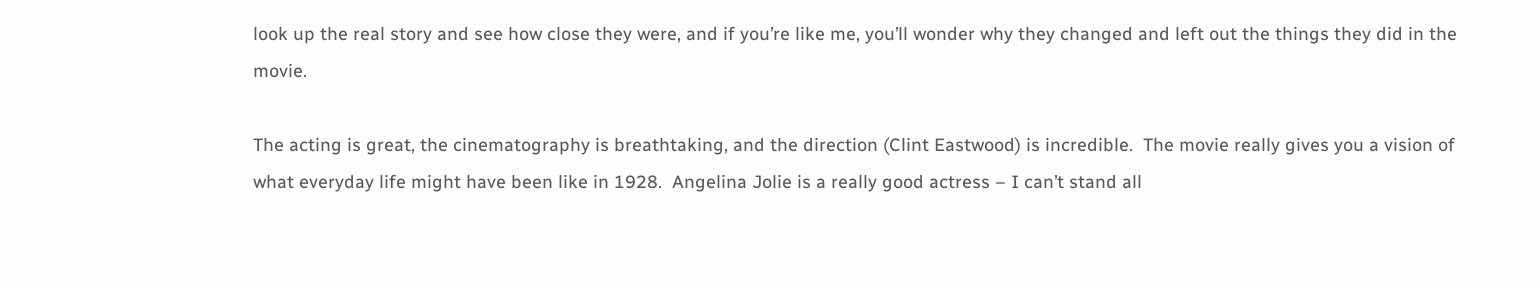look up the real story and see how close they were, and if you’re like me, you’ll wonder why they changed and left out the things they did in the movie.

The acting is great, the cinematography is breathtaking, and the direction (Clint Eastwood) is incredible.  The movie really gives you a vision of what everyday life might have been like in 1928.  Angelina Jolie is a really good actress – I can’t stand all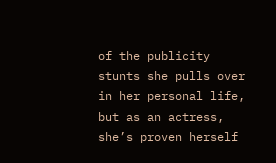of the publicity stunts she pulls over in her personal life, but as an actress, she’s proven herself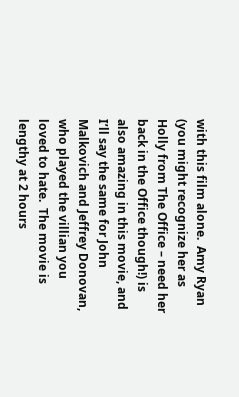with this film alone.  Amy Ryan (you might recognize her as Holly from The Office – need her back in the Office though!) is also amazing in this movie, and I’ll say the same for John Malkovich and Jeffrey Donovan, who played the villian you loved to hate.  The movie is lengthy at 2 hours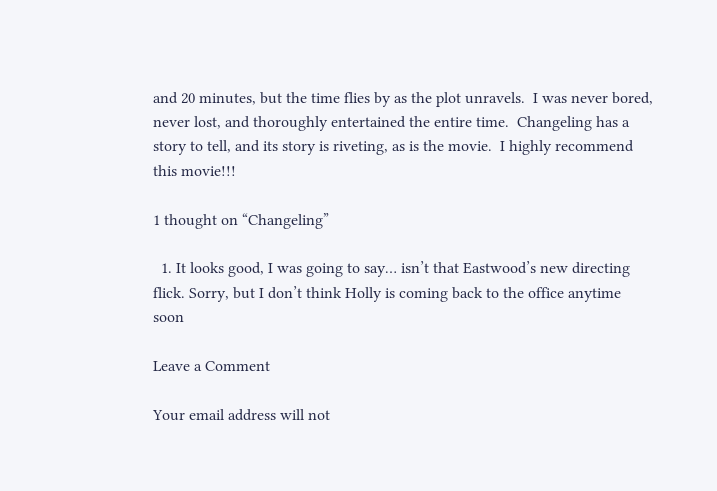and 20 minutes, but the time flies by as the plot unravels.  I was never bored, never lost, and thoroughly entertained the entire time.  Changeling has a story to tell, and its story is riveting, as is the movie.  I highly recommend this movie!!!

1 thought on “Changeling”

  1. It looks good, I was going to say… isn’t that Eastwood’s new directing flick. Sorry, but I don’t think Holly is coming back to the office anytime soon

Leave a Comment

Your email address will not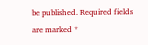be published. Required fields are marked *